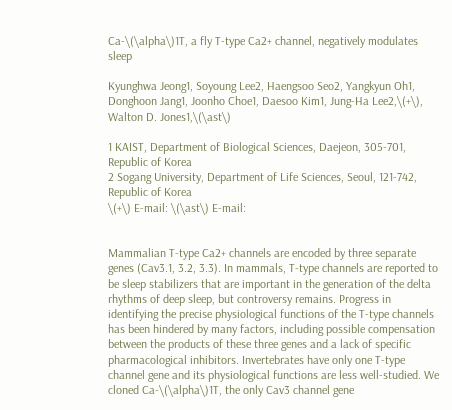Ca-\(\alpha\)1T, a fly T-type Ca2+ channel, negatively modulates sleep

Kyunghwa Jeong1, Soyoung Lee2, Haengsoo Seo2, Yangkyun Oh1, Donghoon Jang1, Joonho Choe1, Daesoo Kim1, Jung-Ha Lee2,\(+\), Walton D. Jones1,\(\ast\)

1 KAIST, Department of Biological Sciences, Daejeon, 305-701, Republic of Korea
2 Sogang University, Department of Life Sciences, Seoul, 121-742, Republic of Korea
\(+\) E-mail: \(\ast\) E-mail:


Mammalian T-type Ca2+ channels are encoded by three separate genes (Cav3.1, 3.2, 3.3). In mammals, T-type channels are reported to be sleep stabilizers that are important in the generation of the delta rhythms of deep sleep, but controversy remains. Progress in identifying the precise physiological functions of the T-type channels has been hindered by many factors, including possible compensation between the products of these three genes and a lack of specific pharmacological inhibitors. Invertebrates have only one T-type channel gene and its physiological functions are less well-studied. We cloned Ca-\(\alpha\)1T, the only Cav3 channel gene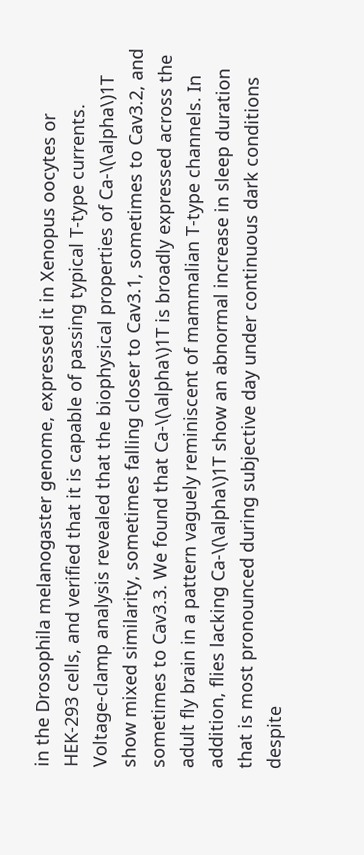in the Drosophila melanogaster genome, expressed it in Xenopus oocytes or HEK-293 cells, and verified that it is capable of passing typical T-type currents. Voltage-clamp analysis revealed that the biophysical properties of Ca-\(\alpha\)1T show mixed similarity, sometimes falling closer to Cav3.1, sometimes to Cav3.2, and sometimes to Cav3.3. We found that Ca-\(\alpha\)1T is broadly expressed across the adult fly brain in a pattern vaguely reminiscent of mammalian T-type channels. In addition, flies lacking Ca-\(\alpha\)1T show an abnormal increase in sleep duration that is most pronounced during subjective day under continuous dark conditions despite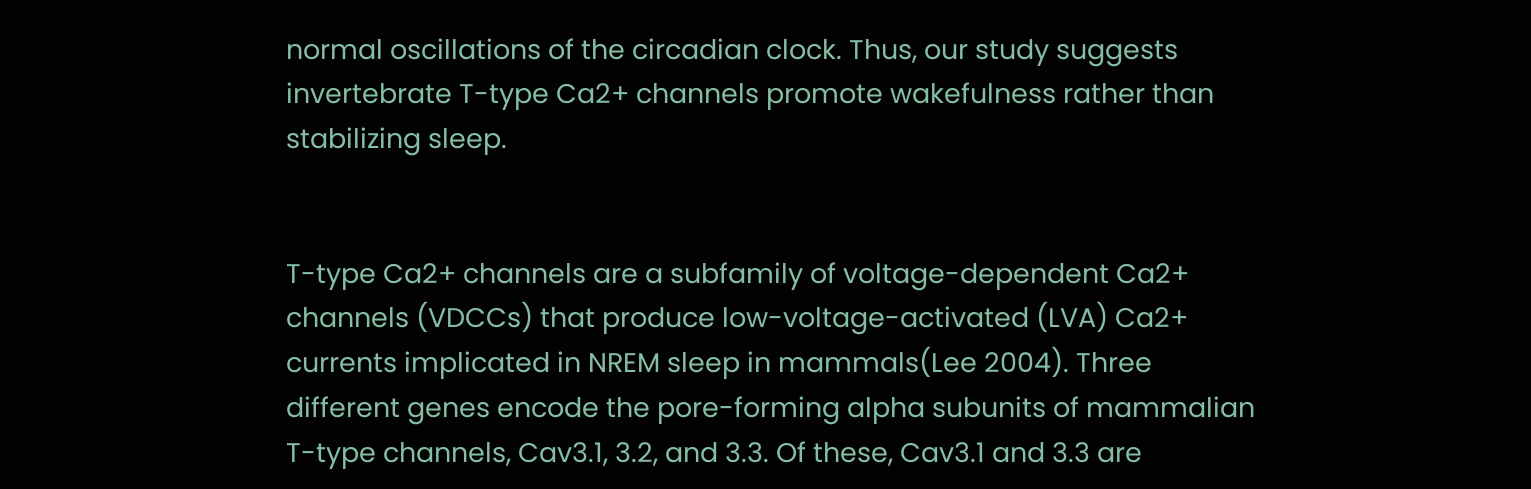normal oscillations of the circadian clock. Thus, our study suggests invertebrate T-type Ca2+ channels promote wakefulness rather than stabilizing sleep.


T-type Ca2+ channels are a subfamily of voltage-dependent Ca2+ channels (VDCCs) that produce low-voltage-activated (LVA) Ca2+ currents implicated in NREM sleep in mammals(Lee 2004). Three different genes encode the pore-forming alpha subunits of mammalian T-type channels, Cav3.1, 3.2, and 3.3. Of these, Cav3.1 and 3.3 are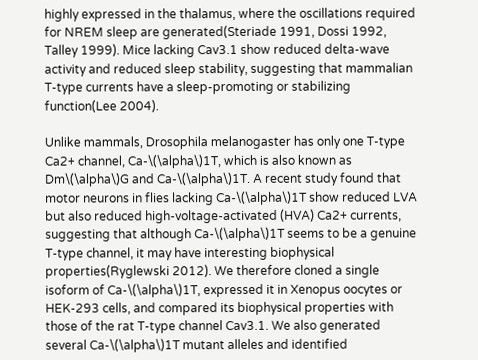highly expressed in the thalamus, where the oscillations required for NREM sleep are generated(Steriade 1991, Dossi 1992, Talley 1999). Mice lacking Cav3.1 show reduced delta-wave activity and reduced sleep stability, suggesting that mammalian T-type currents have a sleep-promoting or stabilizing function(Lee 2004).

Unlike mammals, Drosophila melanogaster has only one T-type Ca2+ channel, Ca-\(\alpha\)1T, which is also known as Dm\(\alpha\)G and Ca-\(\alpha\)1T. A recent study found that motor neurons in flies lacking Ca-\(\alpha\)1T show reduced LVA but also reduced high-voltage-activated (HVA) Ca2+ currents, suggesting that although Ca-\(\alpha\)1T seems to be a genuine T-type channel, it may have interesting biophysical properties(Ryglewski 2012). We therefore cloned a single isoform of Ca-\(\alpha\)1T, expressed it in Xenopus oocytes or HEK-293 cells, and compared its biophysical properties with those of the rat T-type channel Cav3.1. We also generated several Ca-\(\alpha\)1T mutant alleles and identified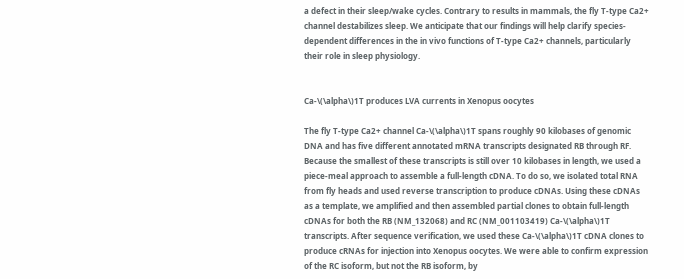a defect in their sleep/wake cycles. Contrary to results in mammals, the fly T-type Ca2+ channel destabilizes sleep. We anticipate that our findings will help clarify species-dependent differences in the in vivo functions of T-type Ca2+ channels, particularly their role in sleep physiology.


Ca-\(\alpha\)1T produces LVA currents in Xenopus oocytes

The fly T-type Ca2+ channel Ca-\(\alpha\)1T spans roughly 90 kilobases of genomic DNA and has five different annotated mRNA transcripts designated RB through RF. Because the smallest of these transcripts is still over 10 kilobases in length, we used a piece-meal approach to assemble a full-length cDNA. To do so, we isolated total RNA from fly heads and used reverse transcription to produce cDNAs. Using these cDNAs as a template, we amplified and then assembled partial clones to obtain full-length cDNAs for both the RB (NM_132068) and RC (NM_001103419) Ca-\(\alpha\)1T transcripts. After sequence verification, we used these Ca-\(\alpha\)1T cDNA clones to produce cRNAs for injection into Xenopus oocytes. We were able to confirm expression of the RC isoform, but not the RB isoform, by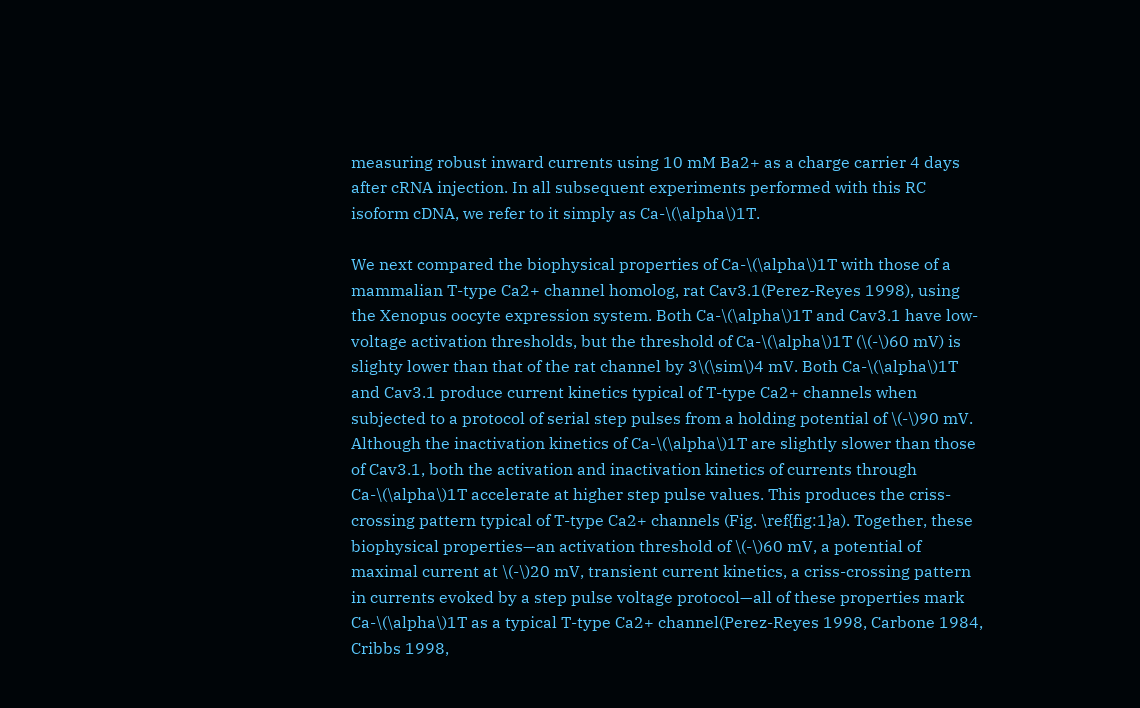measuring robust inward currents using 10 mM Ba2+ as a charge carrier 4 days after cRNA injection. In all subsequent experiments performed with this RC isoform cDNA, we refer to it simply as Ca-\(\alpha\)1T.

We next compared the biophysical properties of Ca-\(\alpha\)1T with those of a mammalian T-type Ca2+ channel homolog, rat Cav3.1(Perez-Reyes 1998), using the Xenopus oocyte expression system. Both Ca-\(\alpha\)1T and Cav3.1 have low-voltage activation thresholds, but the threshold of Ca-\(\alpha\)1T (\(-\)60 mV) is slighty lower than that of the rat channel by 3\(\sim\)4 mV. Both Ca-\(\alpha\)1T and Cav3.1 produce current kinetics typical of T-type Ca2+ channels when subjected to a protocol of serial step pulses from a holding potential of \(-\)90 mV. Although the inactivation kinetics of Ca-\(\alpha\)1T are slightly slower than those of Cav3.1, both the activation and inactivation kinetics of currents through Ca-\(\alpha\)1T accelerate at higher step pulse values. This produces the criss-crossing pattern typical of T-type Ca2+ channels (Fig. \ref{fig:1}a). Together, these biophysical properties—an activation threshold of \(-\)60 mV, a potential of maximal current at \(-\)20 mV, transient current kinetics, a criss-crossing pattern in currents evoked by a step pulse voltage protocol—all of these properties mark Ca-\(\alpha\)1T as a typical T-type Ca2+ channel(Perez-Reyes 1998, Carbone 1984, Cribbs 1998,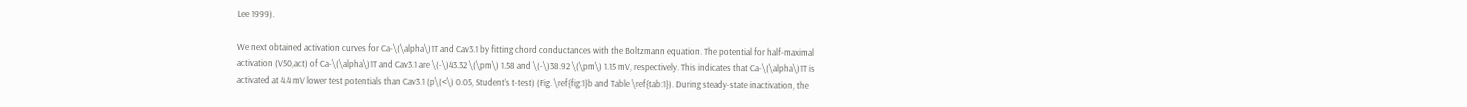Lee 1999).

We next obtained activation curves for Ca-\(\alpha\)1T and Cav3.1 by fitting chord conductances with the Boltzmann equation. The potential for half-maximal activation (V50,act) of Ca-\(\alpha\)1T and Cav3.1 are \(-\)43.32 \(\pm\) 1.58 and \(-\)38.92 \(\pm\) 1.15 mV, respectively. This indicates that Ca-\(\alpha\)1T is activated at 4.4 mV lower test potentials than Cav3.1 (p\(<\) 0.05, Student’s t-test) (Fig. \ref{fig:1}b and Table \ref{tab:1}). During steady-state inactivation, the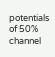potentials of 50% channel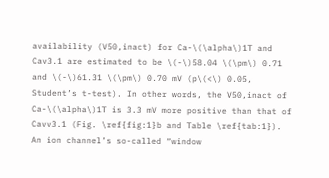availability (V50,inact) for Ca-\(\alpha\)1T and Cav3.1 are estimated to be \(-\)58.04 \(\pm\) 0.71 and \(-\)61.31 \(\pm\) 0.70 mV (p\(<\) 0.05, Student’s t-test). In other words, the V50,inact of Ca-\(\alpha\)1T is 3.3 mV more positive than that of Cavv3.1 (Fig. \ref{fig:1}b and Table \ref{tab:1}). An ion channel’s so-called “window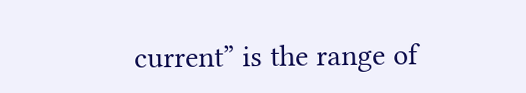current” is the range of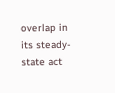overlap in its steady-state act